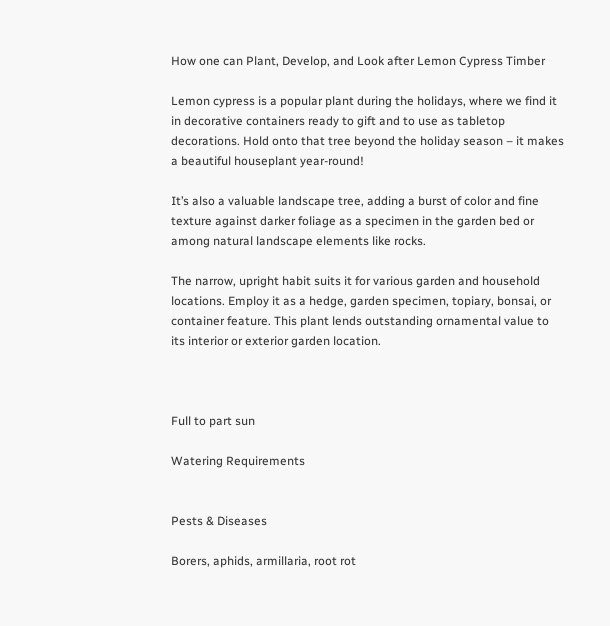How one can Plant, Develop, and Look after Lemon Cypress Timber

Lemon cypress is a popular plant during the holidays, where we find it in decorative containers ready to gift and to use as tabletop decorations. Hold onto that tree beyond the holiday season – it makes a beautiful houseplant year-round!

It’s also a valuable landscape tree, adding a burst of color and fine texture against darker foliage as a specimen in the garden bed or among natural landscape elements like rocks.

The narrow, upright habit suits it for various garden and household locations. Employ it as a hedge, garden specimen, topiary, bonsai, or container feature. This plant lends outstanding ornamental value to its interior or exterior garden location.



Full to part sun

Watering Requirements


Pests & Diseases

Borers, aphids, armillaria, root rot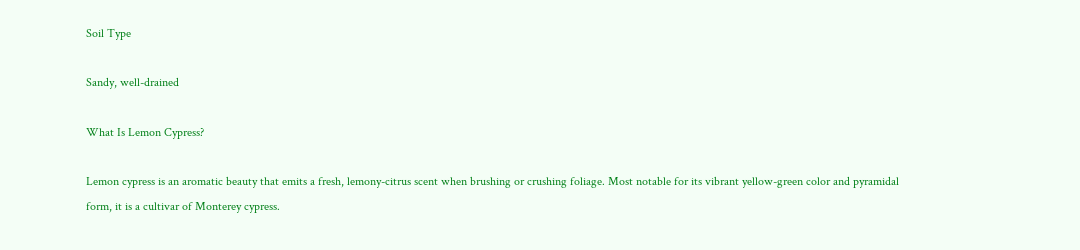Soil Type

Sandy, well-drained

What Is Lemon Cypress?

Lemon cypress is an aromatic beauty that emits a fresh, lemony-citrus scent when brushing or crushing foliage. Most notable for its vibrant yellow-green color and pyramidal form, it is a cultivar of Monterey cypress.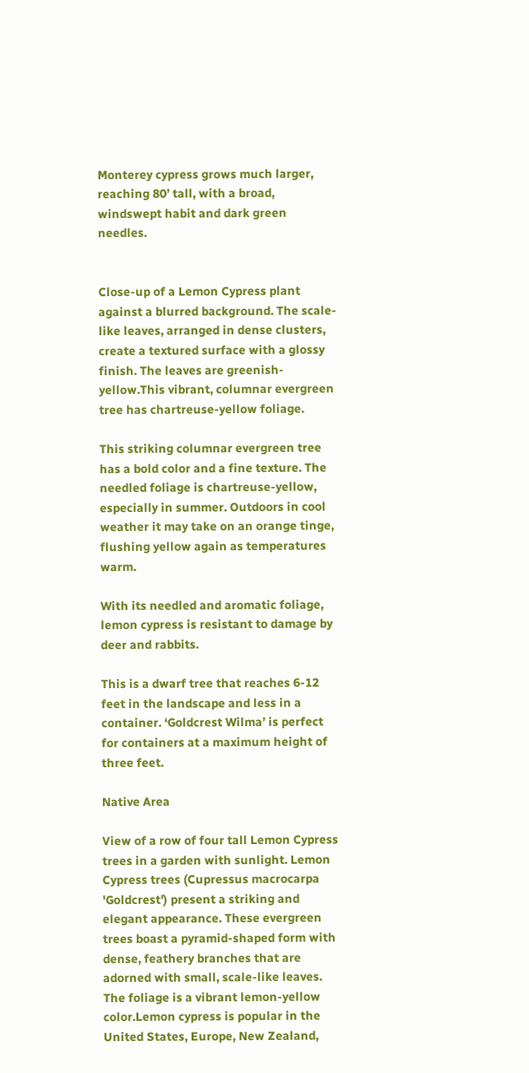Monterey cypress grows much larger, reaching 80’ tall, with a broad, windswept habit and dark green needles.


Close-up of a Lemon Cypress plant against a blurred background. The scale-like leaves, arranged in dense clusters, create a textured surface with a glossy finish. The leaves are greenish-yellow.This vibrant, columnar evergreen tree has chartreuse-yellow foliage.

This striking columnar evergreen tree has a bold color and a fine texture. The needled foliage is chartreuse-yellow, especially in summer. Outdoors in cool weather it may take on an orange tinge, flushing yellow again as temperatures warm.

With its needled and aromatic foliage, lemon cypress is resistant to damage by deer and rabbits.

This is a dwarf tree that reaches 6-12 feet in the landscape and less in a container. ‘Goldcrest Wilma’ is perfect for containers at a maximum height of three feet.

Native Area

View of a row of four tall Lemon Cypress trees in a garden with sunlight. Lemon Cypress trees (Cupressus macrocarpa 'Goldcrest') present a striking and elegant appearance. These evergreen trees boast a pyramid-shaped form with dense, feathery branches that are adorned with small, scale-like leaves. The foliage is a vibrant lemon-yellow color.Lemon cypress is popular in the United States, Europe, New Zealand,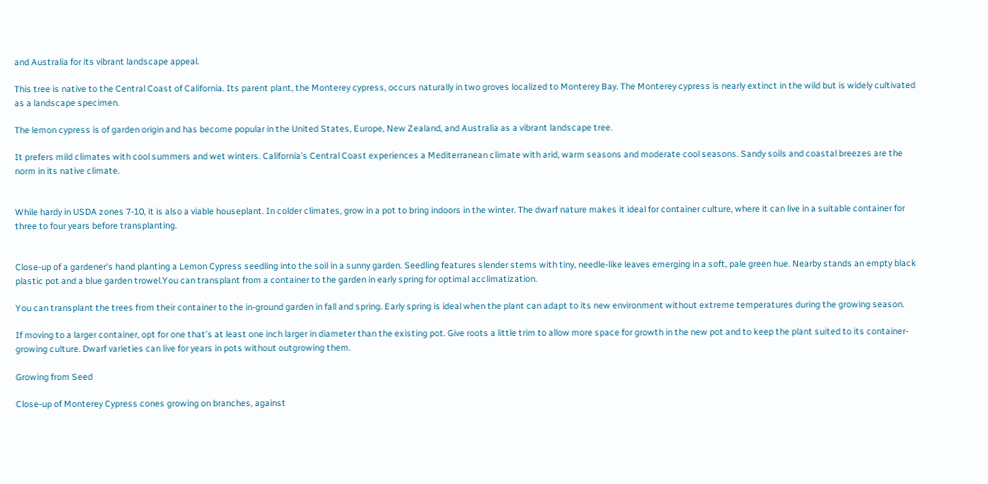and Australia for its vibrant landscape appeal.

This tree is native to the Central Coast of California. Its parent plant, the Monterey cypress, occurs naturally in two groves localized to Monterey Bay. The Monterey cypress is nearly extinct in the wild but is widely cultivated as a landscape specimen.

The lemon cypress is of garden origin and has become popular in the United States, Europe, New Zealand, and Australia as a vibrant landscape tree.

It prefers mild climates with cool summers and wet winters. California’s Central Coast experiences a Mediterranean climate with arid, warm seasons and moderate cool seasons. Sandy soils and coastal breezes are the norm in its native climate.


While hardy in USDA zones 7-10, it is also a viable houseplant. In colder climates, grow in a pot to bring indoors in the winter. The dwarf nature makes it ideal for container culture, where it can live in a suitable container for three to four years before transplanting.


Close-up of a gardener's hand planting a Lemon Cypress seedling into the soil in a sunny garden. Seedling features slender stems with tiny, needle-like leaves emerging in a soft, pale green hue. Nearby stands an empty black plastic pot and a blue garden trowel.You can transplant from a container to the garden in early spring for optimal acclimatization.

You can transplant the trees from their container to the in-ground garden in fall and spring. Early spring is ideal when the plant can adapt to its new environment without extreme temperatures during the growing season.

If moving to a larger container, opt for one that’s at least one inch larger in diameter than the existing pot. Give roots a little trim to allow more space for growth in the new pot and to keep the plant suited to its container-growing culture. Dwarf varieties can live for years in pots without outgrowing them.

Growing from Seed

Close-up of Monterey Cypress cones growing on branches, against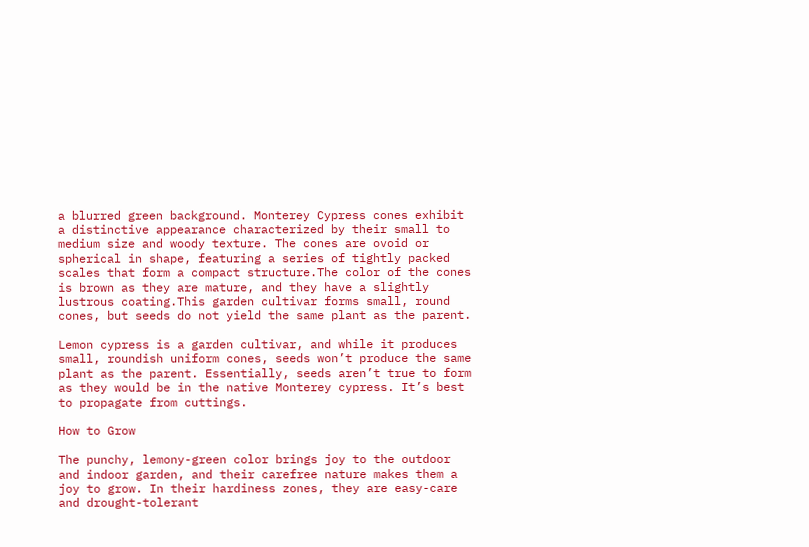a blurred green background. Monterey Cypress cones exhibit a distinctive appearance characterized by their small to medium size and woody texture. The cones are ovoid or spherical in shape, featuring a series of tightly packed scales that form a compact structure.The color of the cones is brown as they are mature, and they have a slightly lustrous coating.This garden cultivar forms small, round cones, but seeds do not yield the same plant as the parent.

Lemon cypress is a garden cultivar, and while it produces small, roundish uniform cones, seeds won’t produce the same plant as the parent. Essentially, seeds aren’t true to form as they would be in the native Monterey cypress. It’s best to propagate from cuttings.

How to Grow

The punchy, lemony-green color brings joy to the outdoor and indoor garden, and their carefree nature makes them a joy to grow. In their hardiness zones, they are easy-care and drought-tolerant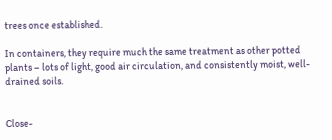trees once established.

In containers, they require much the same treatment as other potted plants – lots of light, good air circulation, and consistently moist, well-drained soils.


Close-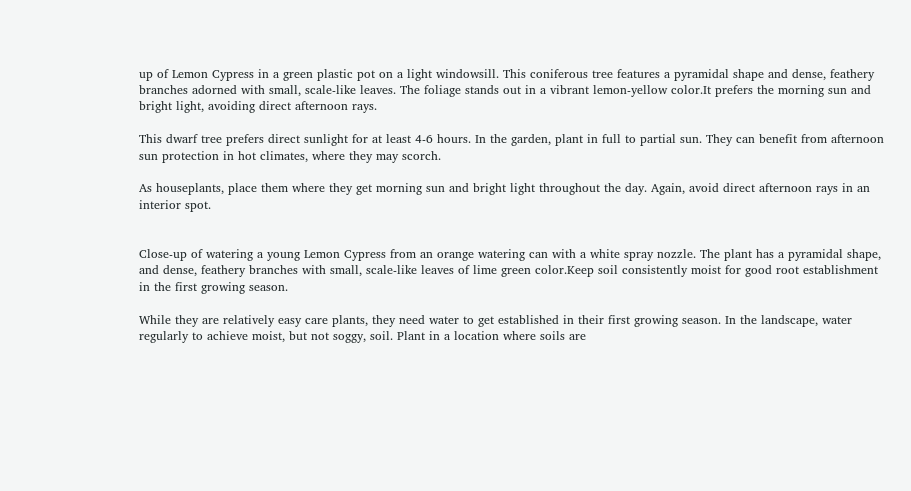up of Lemon Cypress in a green plastic pot on a light windowsill. This coniferous tree features a pyramidal shape and dense, feathery branches adorned with small, scale-like leaves. The foliage stands out in a vibrant lemon-yellow color.It prefers the morning sun and bright light, avoiding direct afternoon rays.

This dwarf tree prefers direct sunlight for at least 4-6 hours. In the garden, plant in full to partial sun. They can benefit from afternoon sun protection in hot climates, where they may scorch.

As houseplants, place them where they get morning sun and bright light throughout the day. Again, avoid direct afternoon rays in an interior spot.


Close-up of watering a young Lemon Cypress from an orange watering can with a white spray nozzle. The plant has a pyramidal shape, and dense, feathery branches with small, scale-like leaves of lime green color.Keep soil consistently moist for good root establishment in the first growing season.

While they are relatively easy care plants, they need water to get established in their first growing season. In the landscape, water regularly to achieve moist, but not soggy, soil. Plant in a location where soils are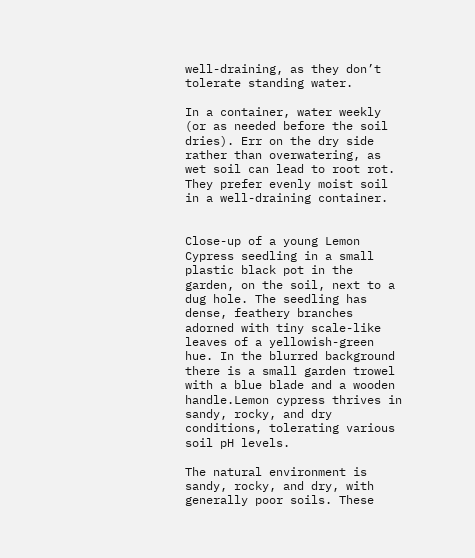well-draining, as they don’t tolerate standing water.

In a container, water weekly (or as needed before the soil dries). Err on the dry side rather than overwatering, as wet soil can lead to root rot. They prefer evenly moist soil in a well-draining container.


Close-up of a young Lemon Cypress seedling in a small plastic black pot in the garden, on the soil, next to a dug hole. The seedling has dense, feathery branches adorned with tiny scale-like leaves of a yellowish-green hue. In the blurred background there is a small garden trowel with a blue blade and a wooden handle.Lemon cypress thrives in sandy, rocky, and dry conditions, tolerating various soil pH levels.

The natural environment is sandy, rocky, and dry, with generally poor soils. These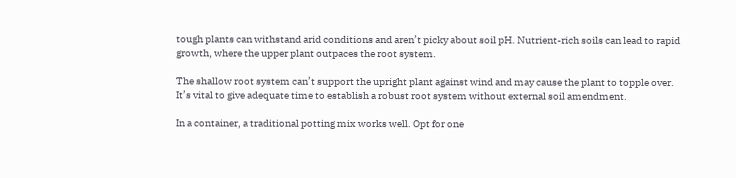tough plants can withstand arid conditions and aren’t picky about soil pH. Nutrient-rich soils can lead to rapid growth, where the upper plant outpaces the root system.

The shallow root system can’t support the upright plant against wind and may cause the plant to topple over. It’s vital to give adequate time to establish a robust root system without external soil amendment.

In a container, a traditional potting mix works well. Opt for one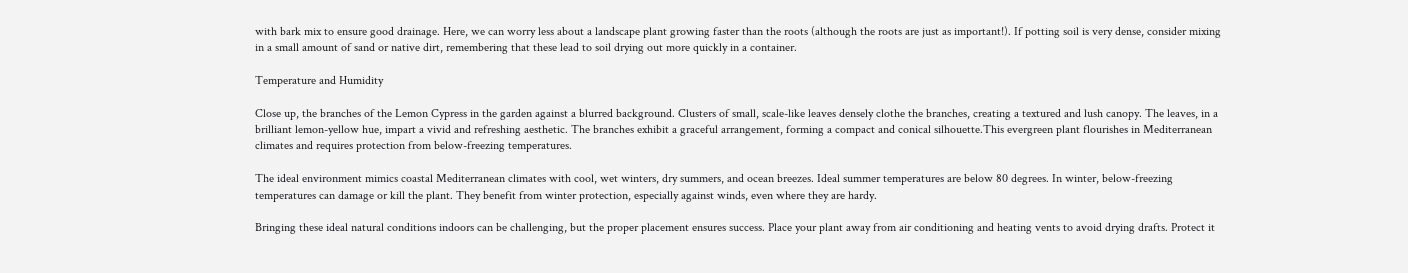with bark mix to ensure good drainage. Here, we can worry less about a landscape plant growing faster than the roots (although the roots are just as important!). If potting soil is very dense, consider mixing in a small amount of sand or native dirt, remembering that these lead to soil drying out more quickly in a container.

Temperature and Humidity

Close up, the branches of the Lemon Cypress in the garden against a blurred background. Clusters of small, scale-like leaves densely clothe the branches, creating a textured and lush canopy. The leaves, in a brilliant lemon-yellow hue, impart a vivid and refreshing aesthetic. The branches exhibit a graceful arrangement, forming a compact and conical silhouette.This evergreen plant flourishes in Mediterranean climates and requires protection from below-freezing temperatures.

The ideal environment mimics coastal Mediterranean climates with cool, wet winters, dry summers, and ocean breezes. Ideal summer temperatures are below 80 degrees. In winter, below-freezing temperatures can damage or kill the plant. They benefit from winter protection, especially against winds, even where they are hardy.

Bringing these ideal natural conditions indoors can be challenging, but the proper placement ensures success. Place your plant away from air conditioning and heating vents to avoid drying drafts. Protect it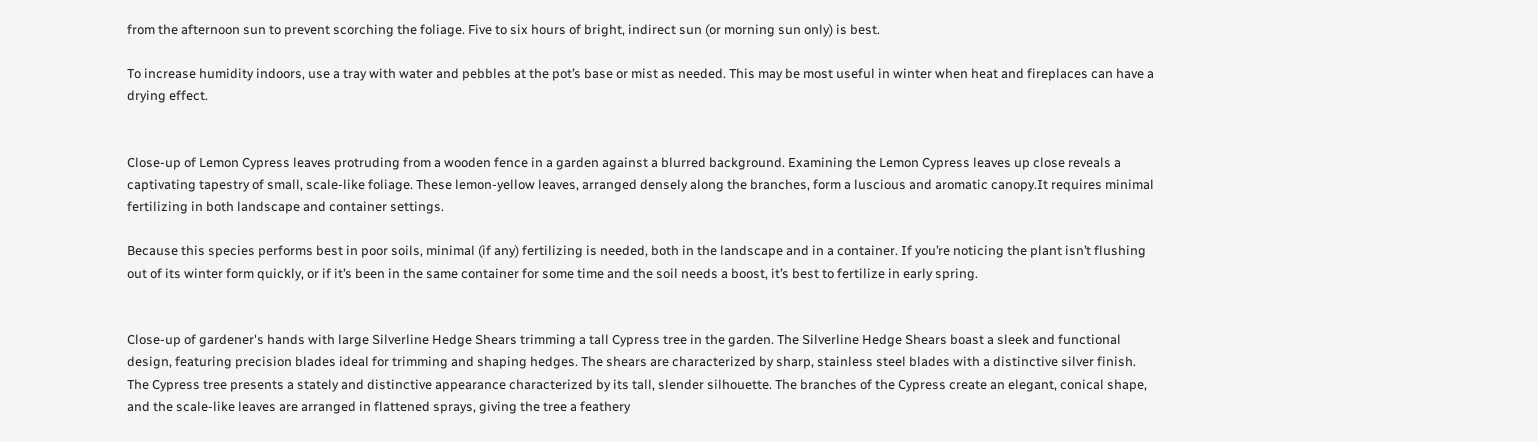from the afternoon sun to prevent scorching the foliage. Five to six hours of bright, indirect sun (or morning sun only) is best.

To increase humidity indoors, use a tray with water and pebbles at the pot’s base or mist as needed. This may be most useful in winter when heat and fireplaces can have a drying effect.


Close-up of Lemon Cypress leaves protruding from a wooden fence in a garden against a blurred background. Examining the Lemon Cypress leaves up close reveals a captivating tapestry of small, scale-like foliage. These lemon-yellow leaves, arranged densely along the branches, form a luscious and aromatic canopy.It requires minimal fertilizing in both landscape and container settings.

Because this species performs best in poor soils, minimal (if any) fertilizing is needed, both in the landscape and in a container. If you’re noticing the plant isn’t flushing out of its winter form quickly, or if it’s been in the same container for some time and the soil needs a boost, it’s best to fertilize in early spring.


Close-up of gardener's hands with large Silverline Hedge Shears trimming a tall Cypress tree in the garden. The Silverline Hedge Shears boast a sleek and functional design, featuring precision blades ideal for trimming and shaping hedges. The shears are characterized by sharp, stainless steel blades with a distinctive silver finish. The Cypress tree presents a stately and distinctive appearance characterized by its tall, slender silhouette. The branches of the Cypress create an elegant, conical shape, and the scale-like leaves are arranged in flattened sprays, giving the tree a feathery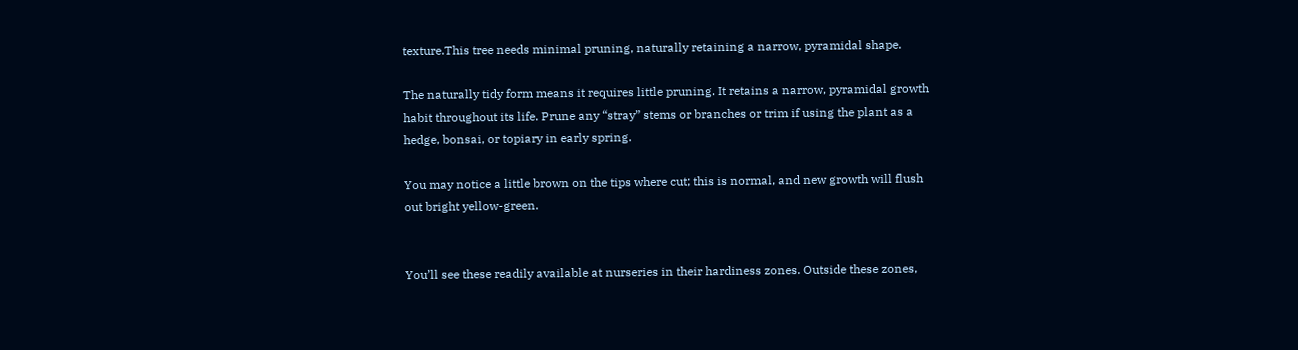texture.This tree needs minimal pruning, naturally retaining a narrow, pyramidal shape.

The naturally tidy form means it requires little pruning. It retains a narrow, pyramidal growth habit throughout its life. Prune any “stray” stems or branches or trim if using the plant as a hedge, bonsai, or topiary in early spring.

You may notice a little brown on the tips where cut; this is normal, and new growth will flush out bright yellow-green.


You’ll see these readily available at nurseries in their hardiness zones. Outside these zones,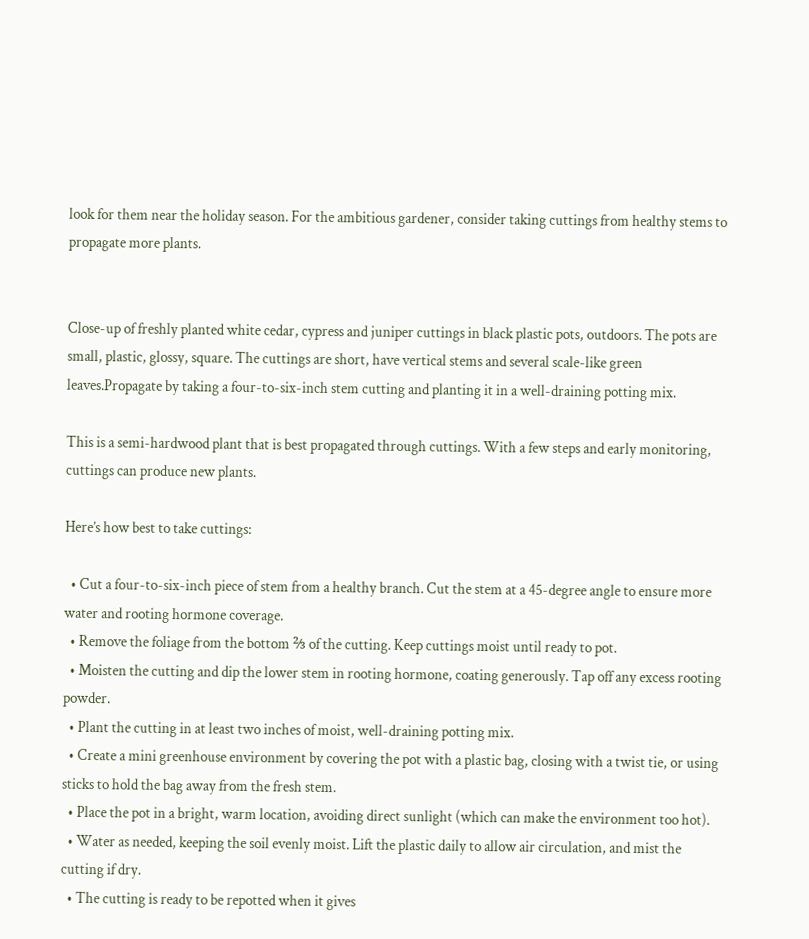look for them near the holiday season. For the ambitious gardener, consider taking cuttings from healthy stems to propagate more plants.


Close-up of freshly planted white cedar, cypress and juniper cuttings in black plastic pots, outdoors. The pots are small, plastic, glossy, square. The cuttings are short, have vertical stems and several scale-like green leaves.Propagate by taking a four-to-six-inch stem cutting and planting it in a well-draining potting mix.

This is a semi-hardwood plant that is best propagated through cuttings. With a few steps and early monitoring, cuttings can produce new plants.

Here’s how best to take cuttings:

  • Cut a four-to-six-inch piece of stem from a healthy branch. Cut the stem at a 45-degree angle to ensure more water and rooting hormone coverage.
  • Remove the foliage from the bottom ⅔ of the cutting. Keep cuttings moist until ready to pot.
  • Moisten the cutting and dip the lower stem in rooting hormone, coating generously. Tap off any excess rooting powder.
  • Plant the cutting in at least two inches of moist, well-draining potting mix.
  • Create a mini greenhouse environment by covering the pot with a plastic bag, closing with a twist tie, or using sticks to hold the bag away from the fresh stem.
  • Place the pot in a bright, warm location, avoiding direct sunlight (which can make the environment too hot).
  • Water as needed, keeping the soil evenly moist. Lift the plastic daily to allow air circulation, and mist the cutting if dry.
  • The cutting is ready to be repotted when it gives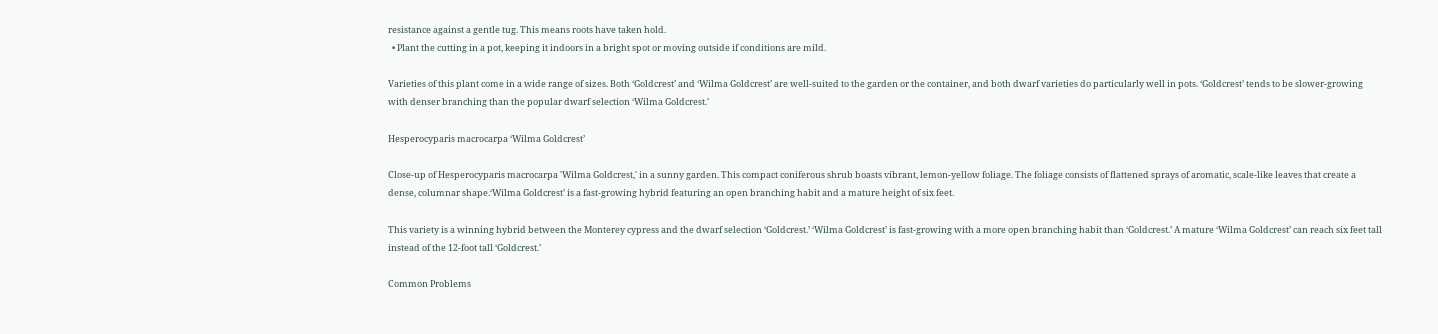resistance against a gentle tug. This means roots have taken hold.
  • Plant the cutting in a pot, keeping it indoors in a bright spot or moving outside if conditions are mild.

Varieties of this plant come in a wide range of sizes. Both ‘Goldcrest’ and ‘Wilma Goldcrest’ are well-suited to the garden or the container, and both dwarf varieties do particularly well in pots. ‘Goldcrest’ tends to be slower-growing with denser branching than the popular dwarf selection ‘Wilma Goldcrest.’

Hesperocyparis macrocarpa ‘Wilma Goldcrest’

Close-up of Hesperocyparis macrocarpa 'Wilma Goldcrest,' in a sunny garden. This compact coniferous shrub boasts vibrant, lemon-yellow foliage. The foliage consists of flattened sprays of aromatic, scale-like leaves that create a dense, columnar shape.‘Wilma Goldcrest’ is a fast-growing hybrid featuring an open branching habit and a mature height of six feet.

This variety is a winning hybrid between the Monterey cypress and the dwarf selection ‘Goldcrest.’ ‘Wilma Goldcrest’ is fast-growing with a more open branching habit than ‘Goldcrest.’ A mature ‘Wilma Goldcrest’ can reach six feet tall instead of the 12-foot tall ‘Goldcrest.’

Common Problems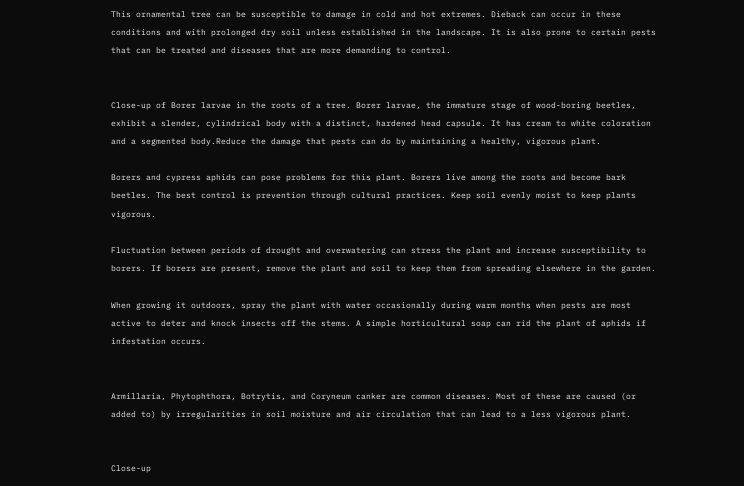This ornamental tree can be susceptible to damage in cold and hot extremes. Dieback can occur in these conditions and with prolonged dry soil unless established in the landscape. It is also prone to certain pests that can be treated and diseases that are more demanding to control.


Close-up of Borer larvae in the roots of a tree. Borer larvae, the immature stage of wood-boring beetles, exhibit a slender, cylindrical body with a distinct, hardened head capsule. It has cream to white coloration and a segmented body.Reduce the damage that pests can do by maintaining a healthy, vigorous plant.

Borers and cypress aphids can pose problems for this plant. Borers live among the roots and become bark beetles. The best control is prevention through cultural practices. Keep soil evenly moist to keep plants vigorous.

Fluctuation between periods of drought and overwatering can stress the plant and increase susceptibility to borers. If borers are present, remove the plant and soil to keep them from spreading elsewhere in the garden.

When growing it outdoors, spray the plant with water occasionally during warm months when pests are most active to deter and knock insects off the stems. A simple horticultural soap can rid the plant of aphids if infestation occurs.


Armillaria, Phytophthora, Botrytis, and Coryneum canker are common diseases. Most of these are caused (or added to) by irregularities in soil moisture and air circulation that can lead to a less vigorous plant.


Close-up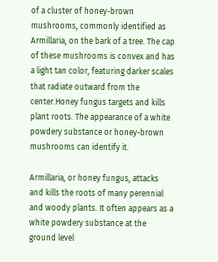of a cluster of honey-brown mushrooms, commonly identified as Armillaria, on the bark of a tree. The cap of these mushrooms is convex and has a light tan color, featuring darker scales that radiate outward from the center.Honey fungus targets and kills plant roots. The appearance of a white powdery substance or honey-brown mushrooms can identify it.

Armillaria, or honey fungus, attacks and kills the roots of many perennial and woody plants. It often appears as a white powdery substance at the ground level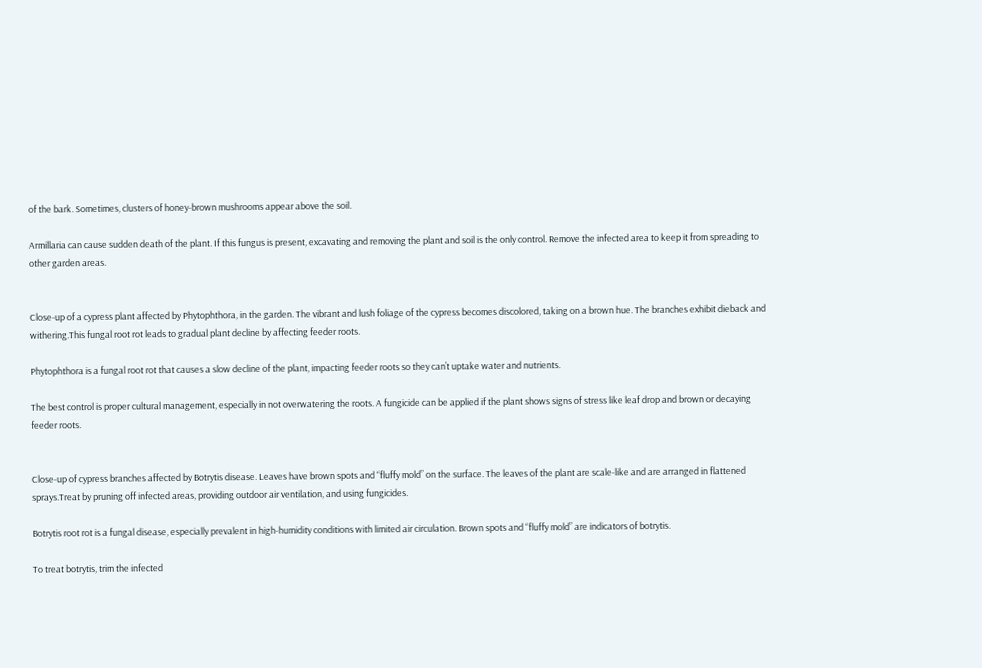of the bark. Sometimes, clusters of honey-brown mushrooms appear above the soil.

Armillaria can cause sudden death of the plant. If this fungus is present, excavating and removing the plant and soil is the only control. Remove the infected area to keep it from spreading to other garden areas.


Close-up of a cypress plant affected by Phytophthora, in the garden. The vibrant and lush foliage of the cypress becomes discolored, taking on a brown hue. The branches exhibit dieback and withering.This fungal root rot leads to gradual plant decline by affecting feeder roots.

Phytophthora is a fungal root rot that causes a slow decline of the plant, impacting feeder roots so they can’t uptake water and nutrients.

The best control is proper cultural management, especially in not overwatering the roots. A fungicide can be applied if the plant shows signs of stress like leaf drop and brown or decaying feeder roots.


Close-up of cypress branches affected by Botrytis disease. Leaves have brown spots and “fluffy mold” on the surface. The leaves of the plant are scale-like and are arranged in flattened sprays.Treat by pruning off infected areas, providing outdoor air ventilation, and using fungicides.

Botrytis root rot is a fungal disease, especially prevalent in high-humidity conditions with limited air circulation. Brown spots and “fluffy mold” are indicators of botrytis.

To treat botrytis, trim the infected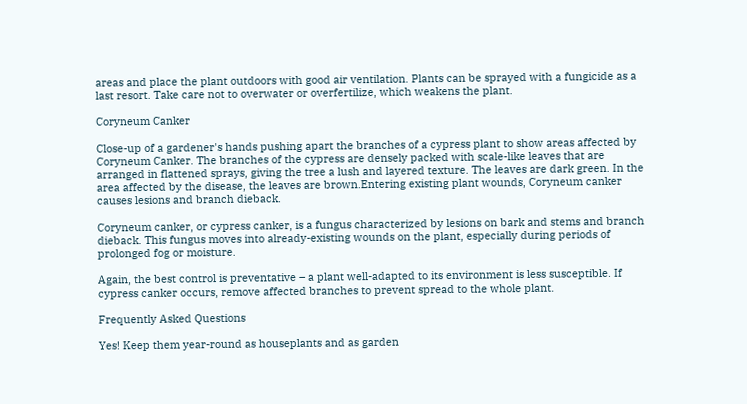areas and place the plant outdoors with good air ventilation. Plants can be sprayed with a fungicide as a last resort. Take care not to overwater or overfertilize, which weakens the plant.

Coryneum Canker

Close-up of a gardener's hands pushing apart the branches of a cypress plant to show areas affected by Coryneum Canker. The branches of the cypress are densely packed with scale-like leaves that are arranged in flattened sprays, giving the tree a lush and layered texture. The leaves are dark green. In the area affected by the disease, the leaves are brown.Entering existing plant wounds, Coryneum canker causes lesions and branch dieback.

Coryneum canker, or cypress canker, is a fungus characterized by lesions on bark and stems and branch dieback. This fungus moves into already-existing wounds on the plant, especially during periods of prolonged fog or moisture.

Again, the best control is preventative – a plant well-adapted to its environment is less susceptible. If cypress canker occurs, remove affected branches to prevent spread to the whole plant.

Frequently Asked Questions

Yes! Keep them year-round as houseplants and as garden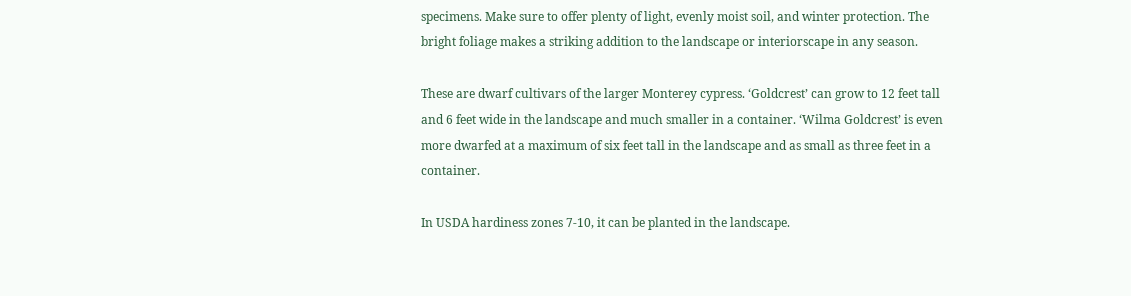specimens. Make sure to offer plenty of light, evenly moist soil, and winter protection. The bright foliage makes a striking addition to the landscape or interiorscape in any season.

These are dwarf cultivars of the larger Monterey cypress. ‘Goldcrest’ can grow to 12 feet tall and 6 feet wide in the landscape and much smaller in a container. ‘Wilma Goldcrest’ is even more dwarfed at a maximum of six feet tall in the landscape and as small as three feet in a container.

In USDA hardiness zones 7-10, it can be planted in the landscape.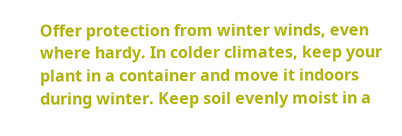Offer protection from winter winds, even where hardy. In colder climates, keep your plant in a container and move it indoors during winter. Keep soil evenly moist in a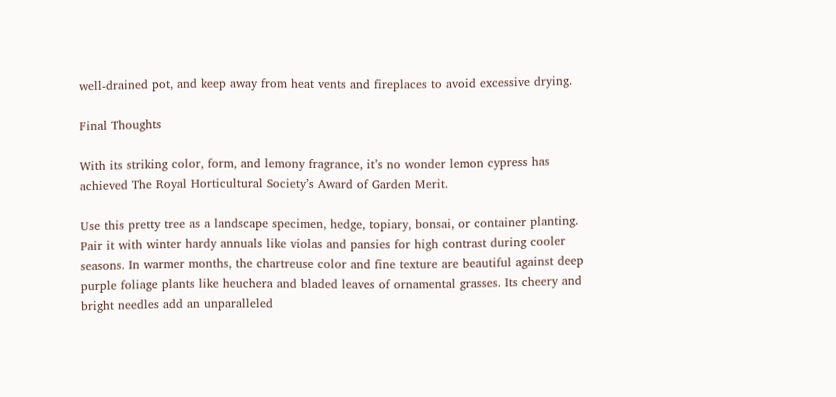well-drained pot, and keep away from heat vents and fireplaces to avoid excessive drying.

Final Thoughts

With its striking color, form, and lemony fragrance, it’s no wonder lemon cypress has achieved The Royal Horticultural Society’s Award of Garden Merit.

Use this pretty tree as a landscape specimen, hedge, topiary, bonsai, or container planting. Pair it with winter hardy annuals like violas and pansies for high contrast during cooler seasons. In warmer months, the chartreuse color and fine texture are beautiful against deep purple foliage plants like heuchera and bladed leaves of ornamental grasses. Its cheery and bright needles add an unparalleled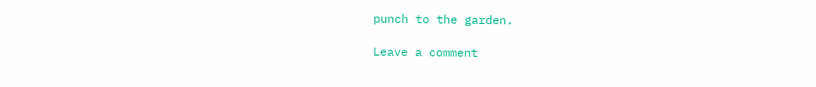punch to the garden.

Leave a comment